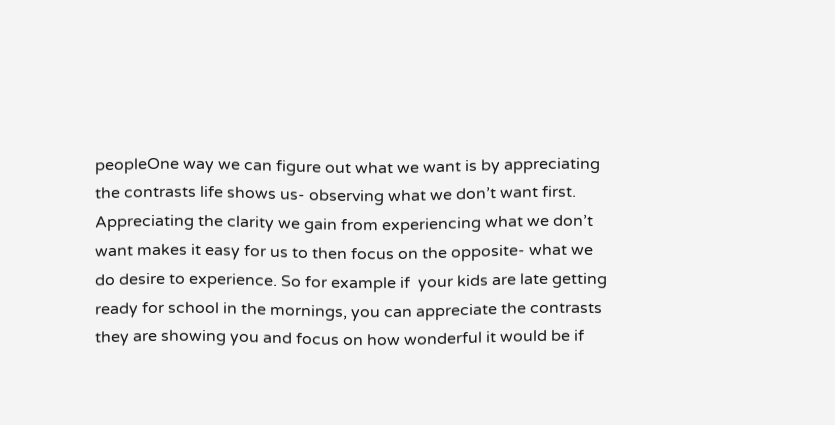peopleOne way we can figure out what we want is by appreciating the contrasts life shows us- observing what we don’t want first. Appreciating the clarity we gain from experiencing what we don’t want makes it easy for us to then focus on the opposite- what we do desire to experience. So for example if  your kids are late getting ready for school in the mornings, you can appreciate the contrasts they are showing you and focus on how wonderful it would be if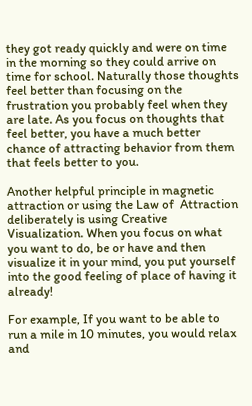they got ready quickly and were on time in the morning so they could arrive on time for school. Naturally those thoughts feel better than focusing on the frustration you probably feel when they are late. As you focus on thoughts that feel better, you have a much better chance of attracting behavior from them that feels better to you.

Another helpful principle in magnetic attraction or using the Law of  Attraction deliberately is using Creative Visualization. When you focus on what you want to do, be or have and then visualize it in your mind, you put yourself into the good feeling of place of having it already!

For example, If you want to be able to run a mile in 10 minutes, you would relax and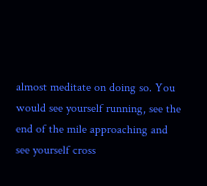almost meditate on doing so. You would see yourself running, see the end of the mile approaching and see yourself cross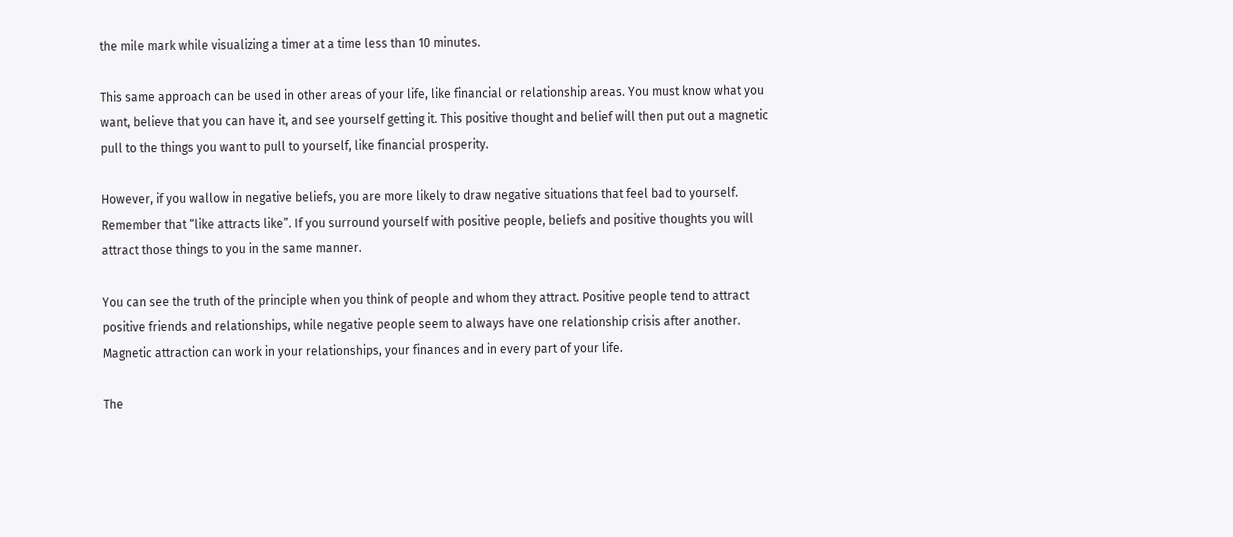the mile mark while visualizing a timer at a time less than 10 minutes.

This same approach can be used in other areas of your life, like financial or relationship areas. You must know what you want, believe that you can have it, and see yourself getting it. This positive thought and belief will then put out a magnetic pull to the things you want to pull to yourself, like financial prosperity.

However, if you wallow in negative beliefs, you are more likely to draw negative situations that feel bad to yourself. Remember that “like attracts like”. If you surround yourself with positive people, beliefs and positive thoughts you will attract those things to you in the same manner.

You can see the truth of the principle when you think of people and whom they attract. Positive people tend to attract positive friends and relationships, while negative people seem to always have one relationship crisis after another. Magnetic attraction can work in your relationships, your finances and in every part of your life.

The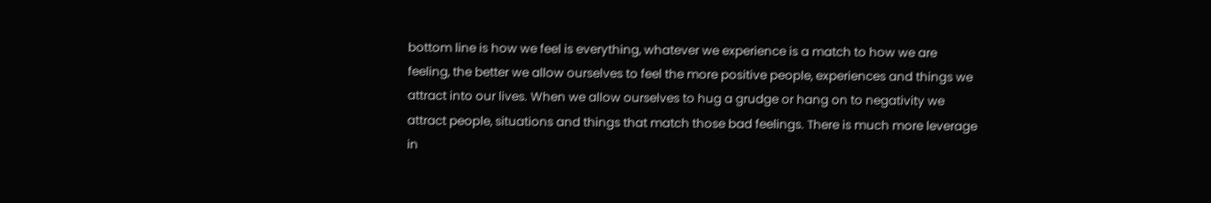bottom line is how we feel is everything, whatever we experience is a match to how we are feeling, the better we allow ourselves to feel the more positive people, experiences and things we attract into our lives. When we allow ourselves to hug a grudge or hang on to negativity we attract people, situations and things that match those bad feelings. There is much more leverage in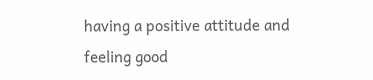having a positive attitude and feeling good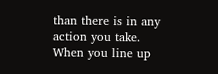than there is in any action you take. When you line up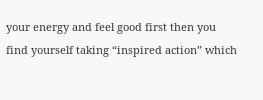your energy and feel good first then you find yourself taking “inspired action” which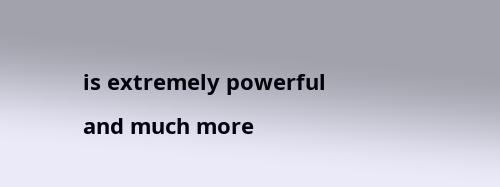is extremely powerful and much more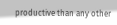productive than any other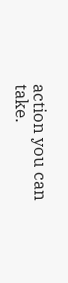action you can take.